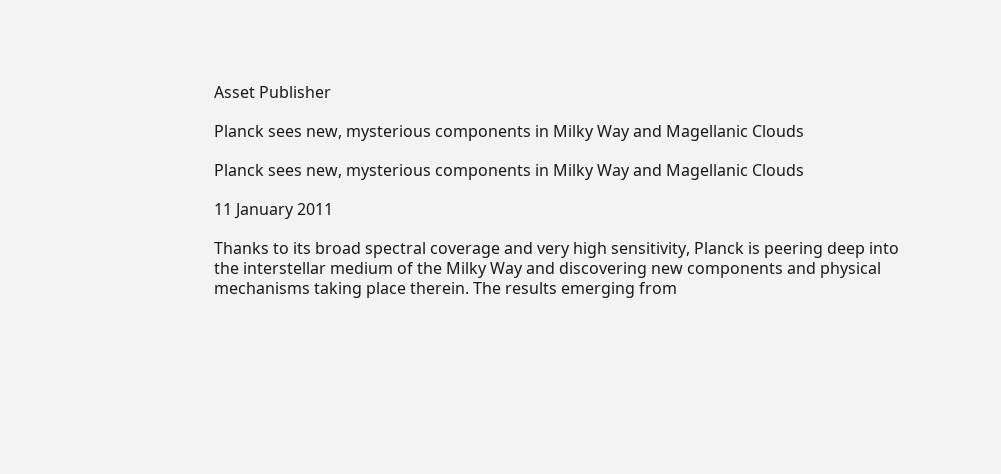Asset Publisher

Planck sees new, mysterious components in Milky Way and Magellanic Clouds

Planck sees new, mysterious components in Milky Way and Magellanic Clouds

11 January 2011

Thanks to its broad spectral coverage and very high sensitivity, Planck is peering deep into the interstellar medium of the Milky Way and discovering new components and physical mechanisms taking place therein. The results emerging from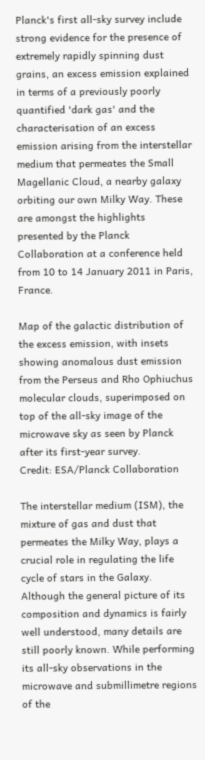Planck's first all-sky survey include strong evidence for the presence of extremely rapidly spinning dust grains, an excess emission explained in terms of a previously poorly quantified 'dark gas' and the characterisation of an excess emission arising from the interstellar medium that permeates the Small Magellanic Cloud, a nearby galaxy orbiting our own Milky Way. These are amongst the highlights presented by the Planck Collaboration at a conference held from 10 to 14 January 2011 in Paris, France.

Map of the galactic distribution of the excess emission, with insets showing anomalous dust emission from the Perseus and Rho Ophiuchus molecular clouds, superimposed on top of the all-sky image of the microwave sky as seen by Planck after its first-year survey.
Credit: ESA/Planck Collaboration

The interstellar medium (ISM), the mixture of gas and dust that permeates the Milky Way, plays a crucial role in regulating the life cycle of stars in the Galaxy. Although the general picture of its composition and dynamics is fairly well understood, many details are still poorly known. While performing its all-sky observations in the microwave and submillimetre regions of the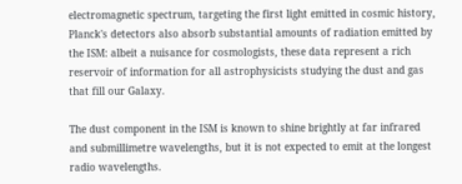electromagnetic spectrum, targeting the first light emitted in cosmic history, Planck's detectors also absorb substantial amounts of radiation emitted by the ISM: albeit a nuisance for cosmologists, these data represent a rich reservoir of information for all astrophysicists studying the dust and gas that fill our Galaxy.

The dust component in the ISM is known to shine brightly at far infrared and submillimetre wavelengths, but it is not expected to emit at the longest radio wavelengths.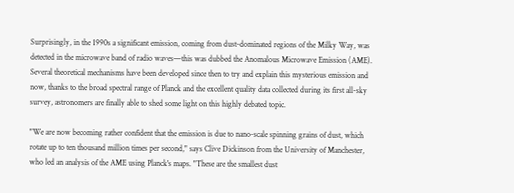Surprisingly, in the 1990s a significant emission, coming from dust-dominated regions of the Milky Way, was detected in the microwave band of radio waves—this was dubbed the Anomalous Microwave Emission (AME). Several theoretical mechanisms have been developed since then to try and explain this mysterious emission and now, thanks to the broad spectral range of Planck and the excellent quality data collected during its first all-sky survey, astronomers are finally able to shed some light on this highly debated topic.

"We are now becoming rather confident that the emission is due to nano-scale spinning grains of dust, which rotate up to ten thousand million times per second," says Clive Dickinson from the University of Manchester, who led an analysis of the AME using Planck's maps. "These are the smallest dust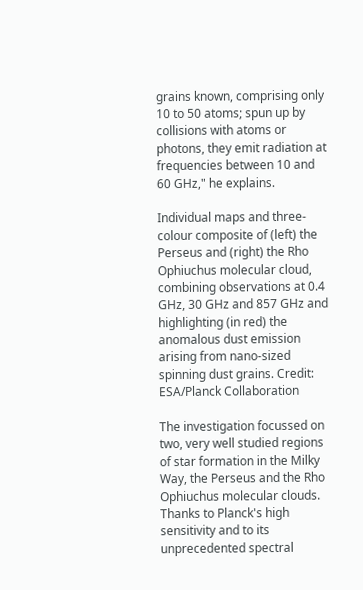grains known, comprising only 10 to 50 atoms; spun up by collisions with atoms or photons, they emit radiation at frequencies between 10 and 60 GHz," he explains.

Individual maps and three-colour composite of (left) the Perseus and (right) the Rho Ophiuchus molecular cloud, combining observations at 0.4 GHz, 30 GHz and 857 GHz and highlighting (in red) the anomalous dust emission arising from nano-sized spinning dust grains. Credit: ESA/Planck Collaboration

The investigation focussed on two, very well studied regions of star formation in the Milky Way, the Perseus and the Rho Ophiuchus molecular clouds. Thanks to Planck's high sensitivity and to its unprecedented spectral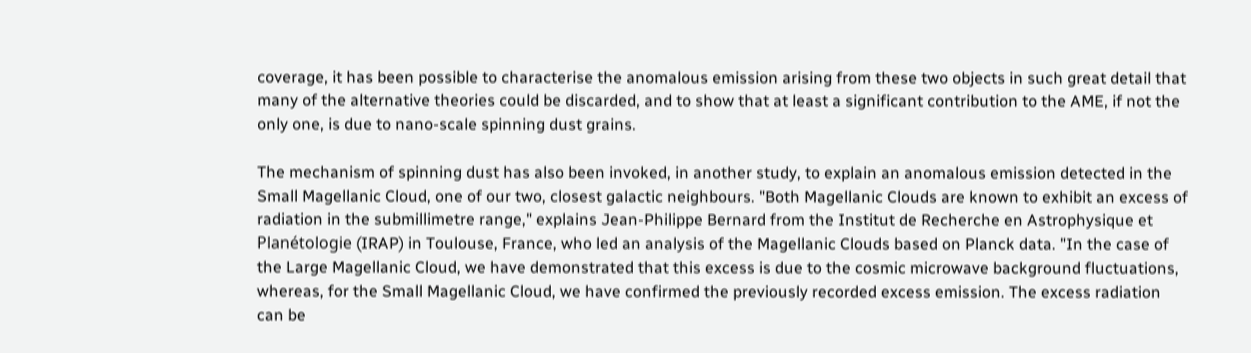coverage, it has been possible to characterise the anomalous emission arising from these two objects in such great detail that many of the alternative theories could be discarded, and to show that at least a significant contribution to the AME, if not the only one, is due to nano-scale spinning dust grains.

The mechanism of spinning dust has also been invoked, in another study, to explain an anomalous emission detected in the Small Magellanic Cloud, one of our two, closest galactic neighbours. "Both Magellanic Clouds are known to exhibit an excess of radiation in the submillimetre range," explains Jean-Philippe Bernard from the Institut de Recherche en Astrophysique et Planétologie (IRAP) in Toulouse, France, who led an analysis of the Magellanic Clouds based on Planck data. "In the case of the Large Magellanic Cloud, we have demonstrated that this excess is due to the cosmic microwave background fluctuations, whereas, for the Small Magellanic Cloud, we have confirmed the previously recorded excess emission. The excess radiation can be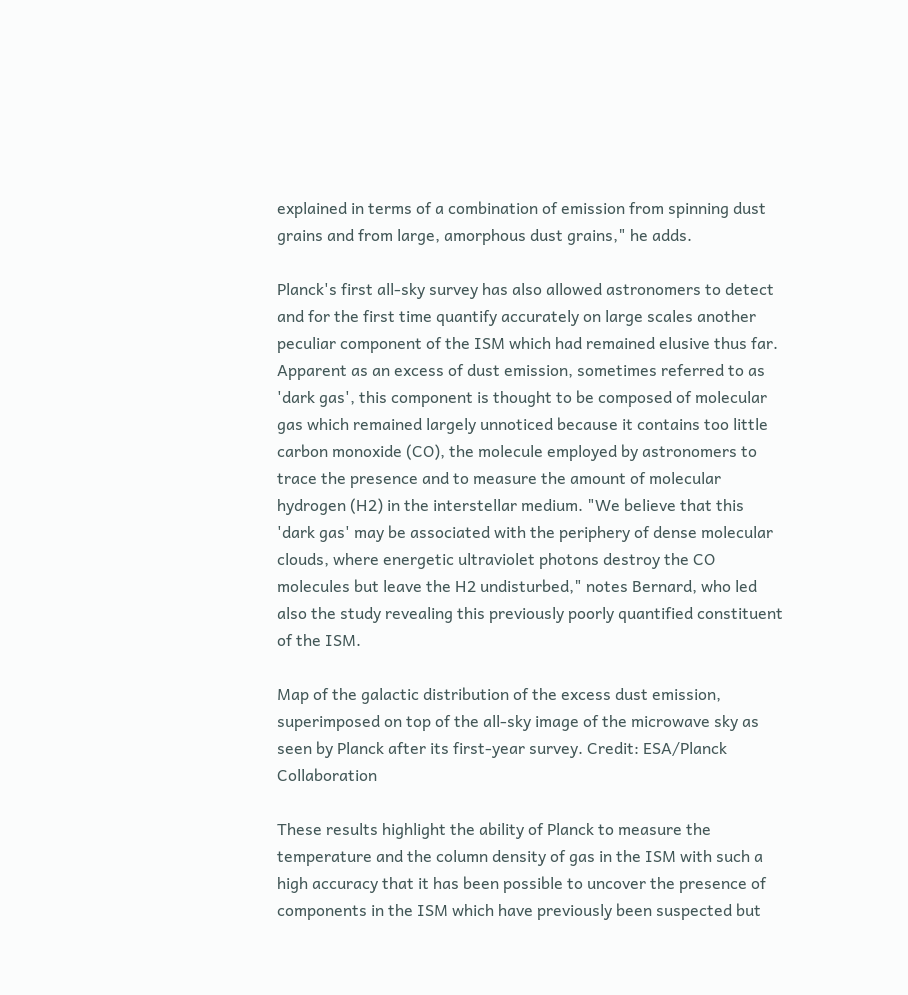explained in terms of a combination of emission from spinning dust grains and from large, amorphous dust grains," he adds.

Planck's first all-sky survey has also allowed astronomers to detect and for the first time quantify accurately on large scales another peculiar component of the ISM which had remained elusive thus far. Apparent as an excess of dust emission, sometimes referred to as 'dark gas', this component is thought to be composed of molecular gas which remained largely unnoticed because it contains too little carbon monoxide (CO), the molecule employed by astronomers to trace the presence and to measure the amount of molecular hydrogen (H2) in the interstellar medium. "We believe that this 'dark gas' may be associated with the periphery of dense molecular clouds, where energetic ultraviolet photons destroy the CO molecules but leave the H2 undisturbed," notes Bernard, who led also the study revealing this previously poorly quantified constituent of the ISM.

Map of the galactic distribution of the excess dust emission, superimposed on top of the all-sky image of the microwave sky as seen by Planck after its first-year survey. Credit: ESA/Planck Collaboration

These results highlight the ability of Planck to measure the temperature and the column density of gas in the ISM with such a high accuracy that it has been possible to uncover the presence of components in the ISM which have previously been suspected but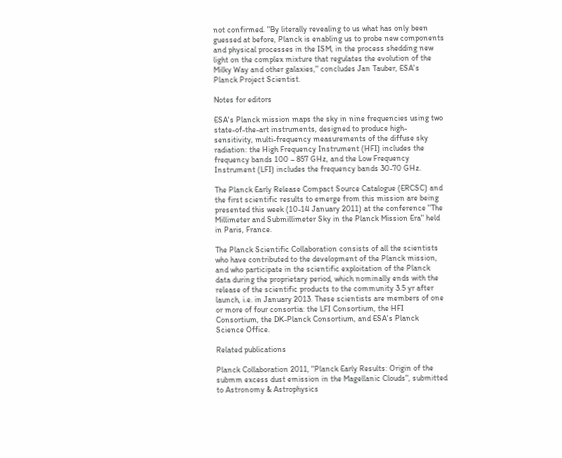not confirmed. "By literally revealing to us what has only been guessed at before, Planck is enabling us to probe new components and physical processes in the ISM, in the process shedding new light on the complex mixture that regulates the evolution of the Milky Way and other galaxies," concludes Jan Tauber, ESA's Planck Project Scientist.

Notes for editors

ESA's Planck mission maps the sky in nine frequencies using two state-of-the-art instruments, designed to produce high-sensitivity, multi-frequency measurements of the diffuse sky radiation: the High Frequency Instrument (HFI) includes the frequency bands 100 – 857 GHz, and the Low Frequency Instrument (LFI) includes the frequency bands 30-70 GHz.

The Planck Early Release Compact Source Catalogue (ERCSC) and the first scientific results to emerge from this mission are being presented this week (10-14 January 2011) at the conference "The Millimeter and Submillimeter Sky in the Planck Mission Era" held in Paris, France.

The Planck Scientific Collaboration consists of all the scientists who have contributed to the development of the Planck mission, and who participate in the scientific exploitation of the Planck data during the proprietary period, which nominally ends with the release of the scientific products to the community 3.5 yr after launch, i.e. in January 2013. These scientists are members of one or more of four consortia: the LFI Consortium, the HFI Consortium, the DK-Planck Consortium, and ESA's Planck Science Office.

Related publications

Planck Collaboration 2011, "Planck Early Results: Origin of the submm excess dust emission in the Magellanic Clouds", submitted to Astronomy & Astrophysics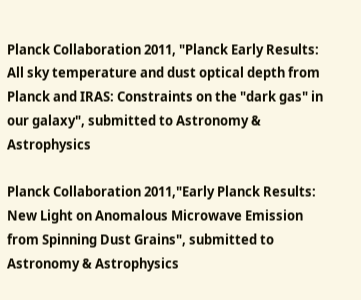Planck Collaboration 2011, "Planck Early Results: All sky temperature and dust optical depth from Planck and IRAS: Constraints on the "dark gas" in our galaxy", submitted to Astronomy & Astrophysics

Planck Collaboration 2011,"Early Planck Results: New Light on Anomalous Microwave Emission from Spinning Dust Grains", submitted to Astronomy & Astrophysics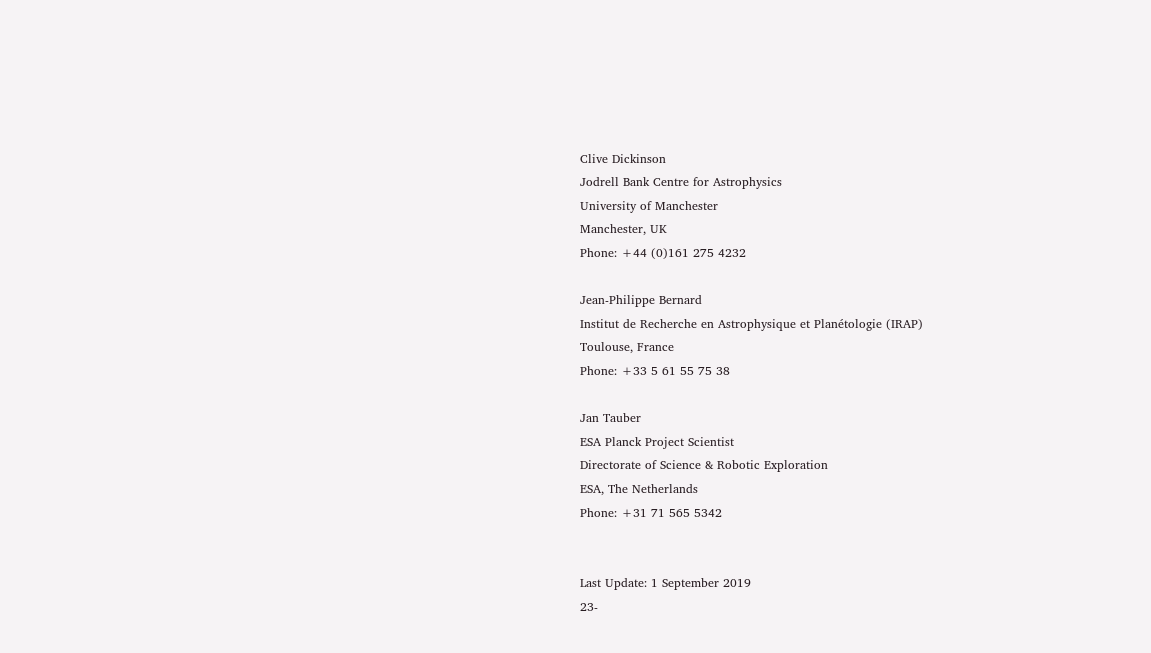Clive Dickinson
Jodrell Bank Centre for Astrophysics
University of Manchester
Manchester, UK
Phone: +44 (0)161 275 4232

Jean-Philippe Bernard
Institut de Recherche en Astrophysique et Planétologie (IRAP)
Toulouse, France
Phone: +33 5 61 55 75 38

Jan Tauber
ESA Planck Project Scientist
Directorate of Science & Robotic Exploration
ESA, The Netherlands
Phone: +31 71 565 5342


Last Update: 1 September 2019
23-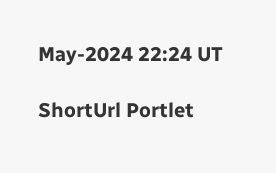May-2024 22:24 UT

ShortUrl Portlet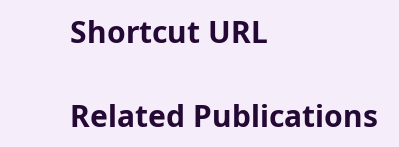Shortcut URL

Related Publications